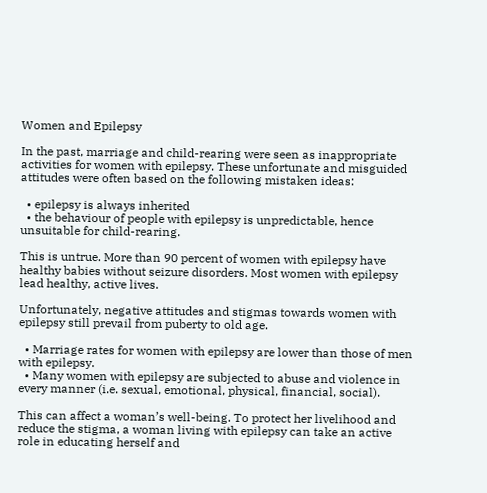Women and Epilepsy

In the past, marriage and child-rearing were seen as inappropriate activities for women with epilepsy. These unfortunate and misguided attitudes were often based on the following mistaken ideas:

  • epilepsy is always inherited
  • the behaviour of people with epilepsy is unpredictable, hence unsuitable for child-rearing.

This is untrue. More than 90 percent of women with epilepsy have healthy babies without seizure disorders. Most women with epilepsy lead healthy, active lives.

Unfortunately, negative attitudes and stigmas towards women with epilepsy still prevail from puberty to old age.

  • Marriage rates for women with epilepsy are lower than those of men with epilepsy.
  • Many women with epilepsy are subjected to abuse and violence in every manner (i.e. sexual, emotional, physical, financial, social).

This can affect a woman’s well-being. To protect her livelihood and reduce the stigma, a woman living with epilepsy can take an active role in educating herself and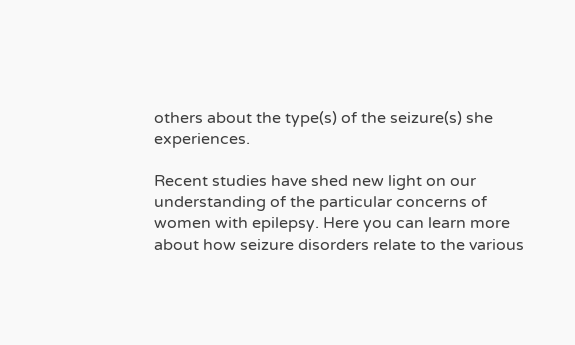others about the type(s) of the seizure(s) she experiences.

Recent studies have shed new light on our understanding of the particular concerns of women with epilepsy. Here you can learn more about how seizure disorders relate to the various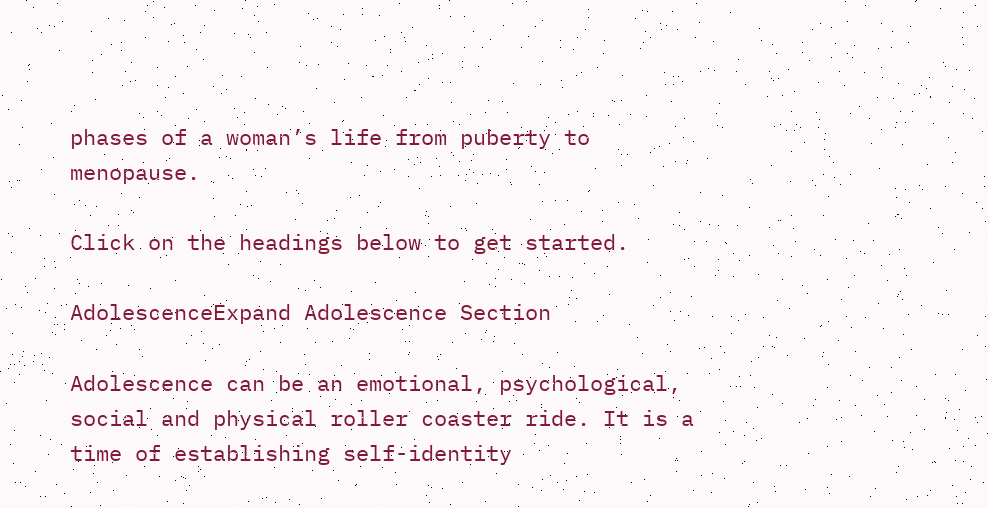phases of a woman’s life from puberty to menopause.

Click on the headings below to get started.

AdolescenceExpand Adolescence Section

Adolescence can be an emotional, psychological, social and physical roller coaster ride. It is a time of establishing self-identity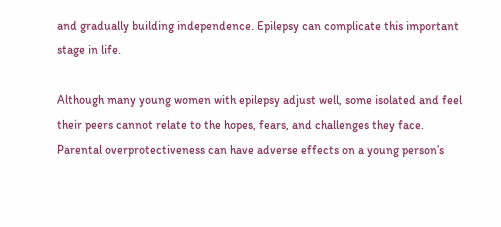and gradually building independence. Epilepsy can complicate this important stage in life.

Although many young women with epilepsy adjust well, some isolated and feel their peers cannot relate to the hopes, fears, and challenges they face. Parental overprotectiveness can have adverse effects on a young person’s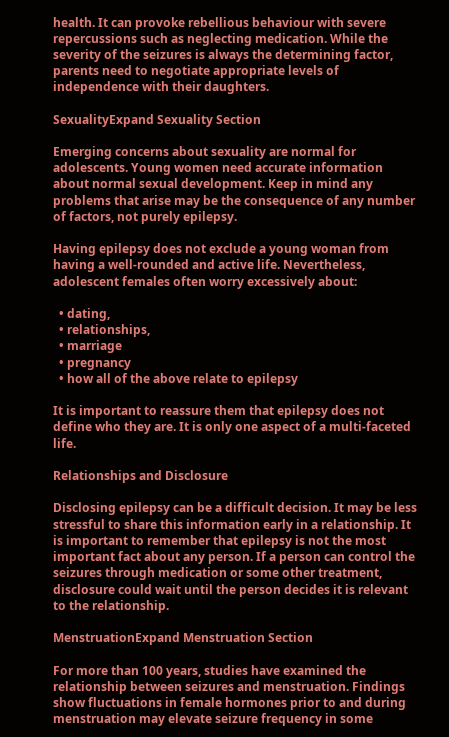health. It can provoke rebellious behaviour with severe repercussions such as neglecting medication. While the severity of the seizures is always the determining factor, parents need to negotiate appropriate levels of independence with their daughters.

SexualityExpand Sexuality Section

Emerging concerns about sexuality are normal for adolescents. Young women need accurate information about normal sexual development. Keep in mind any problems that arise may be the consequence of any number of factors, not purely epilepsy.

Having epilepsy does not exclude a young woman from having a well-rounded and active life. Nevertheless, adolescent females often worry excessively about:

  • dating,
  • relationships,
  • marriage
  • pregnancy
  • how all of the above relate to epilepsy

It is important to reassure them that epilepsy does not define who they are. It is only one aspect of a multi-faceted life.

Relationships and Disclosure

Disclosing epilepsy can be a difficult decision. It may be less stressful to share this information early in a relationship. It is important to remember that epilepsy is not the most important fact about any person. If a person can control the seizures through medication or some other treatment, disclosure could wait until the person decides it is relevant to the relationship.

MenstruationExpand Menstruation Section

For more than 100 years, studies have examined the relationship between seizures and menstruation. Findings show fluctuations in female hormones prior to and during menstruation may elevate seizure frequency in some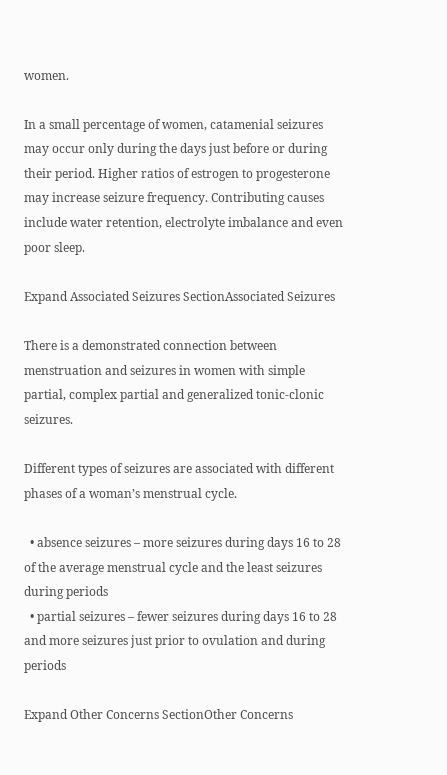women.

In a small percentage of women, catamenial seizures may occur only during the days just before or during their period. Higher ratios of estrogen to progesterone may increase seizure frequency. Contributing causes include water retention, electrolyte imbalance and even poor sleep.

Expand Associated Seizures SectionAssociated Seizures

There is a demonstrated connection between menstruation and seizures in women with simple partial, complex partial and generalized tonic-clonic seizures.

Different types of seizures are associated with different phases of a woman’s menstrual cycle.

  • absence seizures – more seizures during days 16 to 28 of the average menstrual cycle and the least seizures during periods
  • partial seizures – fewer seizures during days 16 to 28 and more seizures just prior to ovulation and during periods

Expand Other Concerns SectionOther Concerns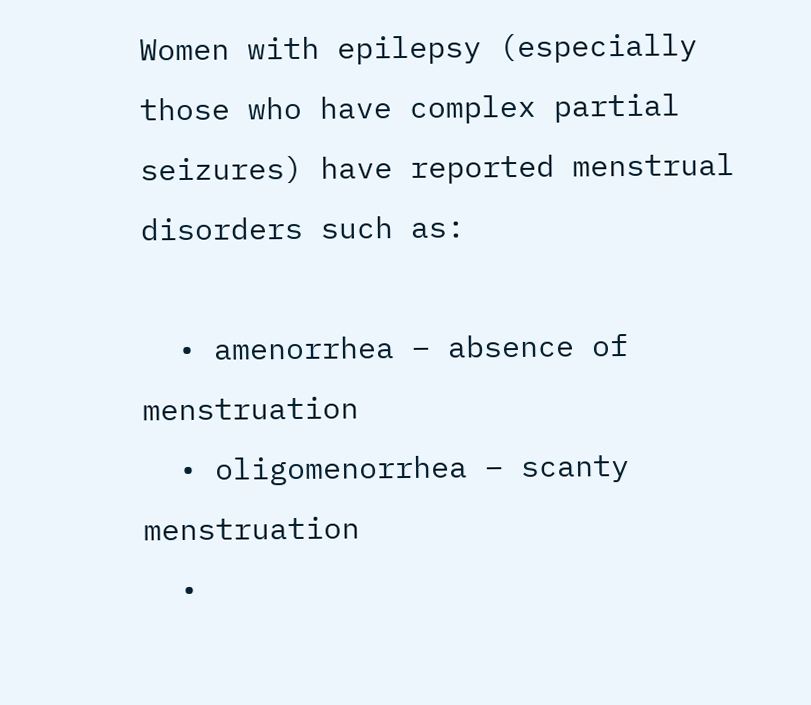Women with epilepsy (especially those who have complex partial seizures) have reported menstrual disorders such as:

  • amenorrhea – absence of menstruation
  • oligomenorrhea – scanty menstruation
  •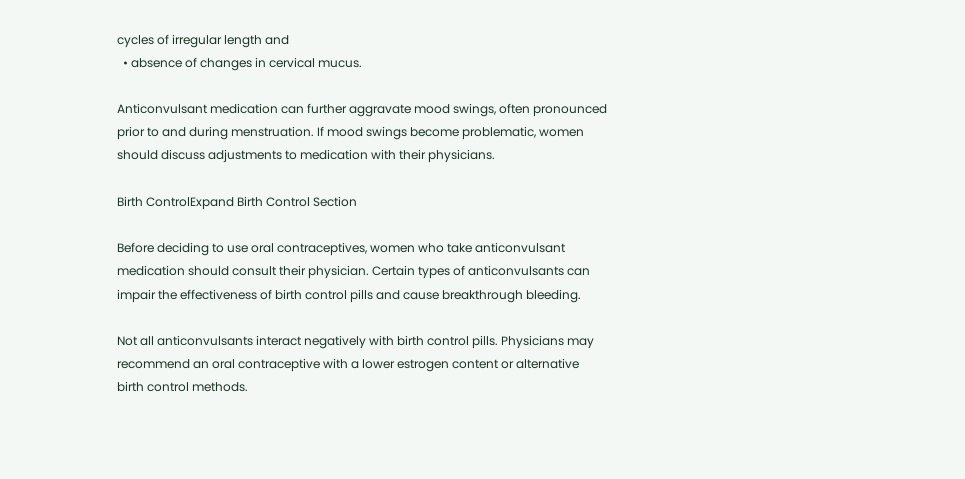cycles of irregular length and
  • absence of changes in cervical mucus.

Anticonvulsant medication can further aggravate mood swings, often pronounced prior to and during menstruation. If mood swings become problematic, women should discuss adjustments to medication with their physicians.

Birth ControlExpand Birth Control Section

Before deciding to use oral contraceptives, women who take anticonvulsant medication should consult their physician. Certain types of anticonvulsants can impair the effectiveness of birth control pills and cause breakthrough bleeding.

Not all anticonvulsants interact negatively with birth control pills. Physicians may recommend an oral contraceptive with a lower estrogen content or alternative birth control methods.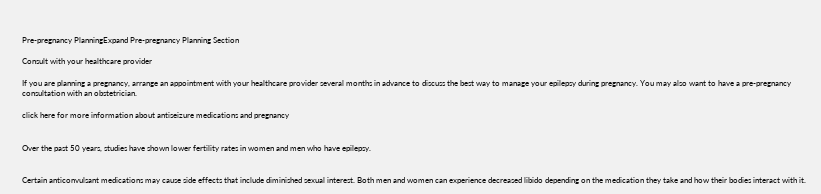Pre-pregnancy PlanningExpand Pre-pregnancy Planning Section

Consult with your healthcare provider

If you are planning a pregnancy, arrange an appointment with your healthcare provider several months in advance to discuss the best way to manage your epilepsy during pregnancy. You may also want to have a pre-pregnancy consultation with an obstetrician.

click here for more information about antiseizure medications and pregnancy


Over the past 50 years, studies have shown lower fertility rates in women and men who have epilepsy.


Certain anticonvulsant medications may cause side effects that include diminished sexual interest. Both men and women can experience decreased libido depending on the medication they take and how their bodies interact with it.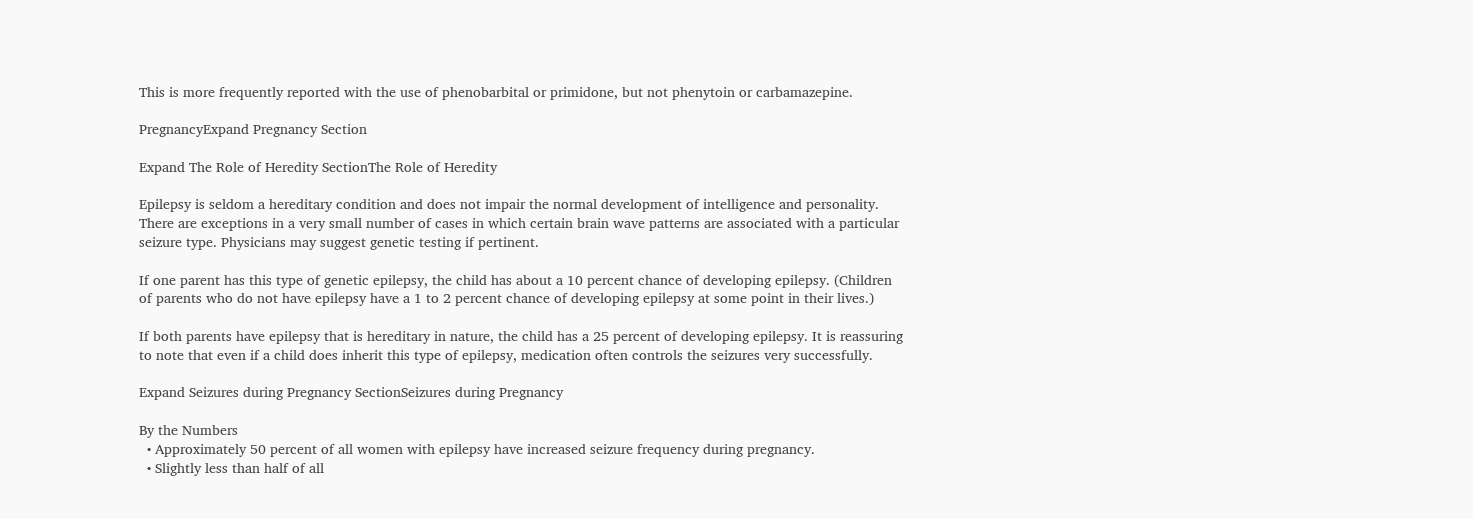This is more frequently reported with the use of phenobarbital or primidone, but not phenytoin or carbamazepine.

PregnancyExpand Pregnancy Section

Expand The Role of Heredity SectionThe Role of Heredity

Epilepsy is seldom a hereditary condition and does not impair the normal development of intelligence and personality. There are exceptions in a very small number of cases in which certain brain wave patterns are associated with a particular seizure type. Physicians may suggest genetic testing if pertinent.

If one parent has this type of genetic epilepsy, the child has about a 10 percent chance of developing epilepsy. (Children of parents who do not have epilepsy have a 1 to 2 percent chance of developing epilepsy at some point in their lives.)

If both parents have epilepsy that is hereditary in nature, the child has a 25 percent of developing epilepsy. It is reassuring to note that even if a child does inherit this type of epilepsy, medication often controls the seizures very successfully.

Expand Seizures during Pregnancy SectionSeizures during Pregnancy

By the Numbers
  • Approximately 50 percent of all women with epilepsy have increased seizure frequency during pregnancy.
  • Slightly less than half of all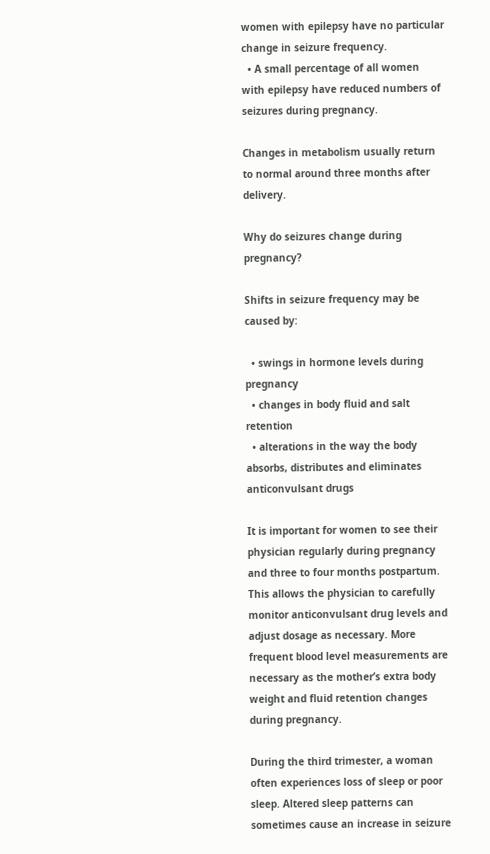women with epilepsy have no particular change in seizure frequency.
  • A small percentage of all women with epilepsy have reduced numbers of seizures during pregnancy.

Changes in metabolism usually return to normal around three months after delivery.

Why do seizures change during pregnancy?

Shifts in seizure frequency may be caused by:

  • swings in hormone levels during pregnancy
  • changes in body fluid and salt retention
  • alterations in the way the body absorbs, distributes and eliminates anticonvulsant drugs

It is important for women to see their physician regularly during pregnancy and three to four months postpartum. This allows the physician to carefully monitor anticonvulsant drug levels and adjust dosage as necessary. More frequent blood level measurements are necessary as the mother’s extra body weight and fluid retention changes during pregnancy.

During the third trimester, a woman often experiences loss of sleep or poor sleep. Altered sleep patterns can sometimes cause an increase in seizure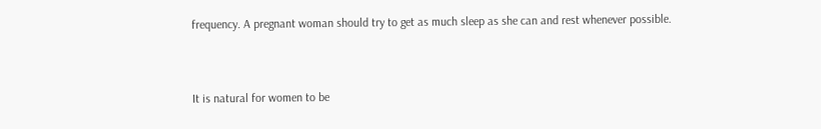frequency. A pregnant woman should try to get as much sleep as she can and rest whenever possible.


It is natural for women to be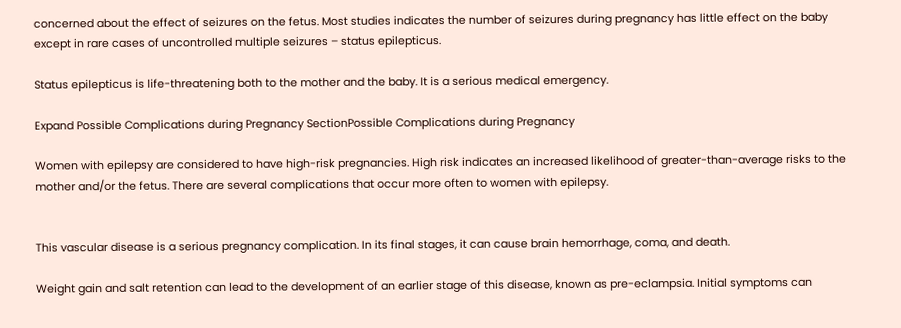concerned about the effect of seizures on the fetus. Most studies indicates the number of seizures during pregnancy has little effect on the baby except in rare cases of uncontrolled multiple seizures – status epilepticus.

Status epilepticus is life-threatening both to the mother and the baby. It is a serious medical emergency.

Expand Possible Complications during Pregnancy SectionPossible Complications during Pregnancy

Women with epilepsy are considered to have high-risk pregnancies. High risk indicates an increased likelihood of greater-than-average risks to the mother and/or the fetus. There are several complications that occur more often to women with epilepsy.


This vascular disease is a serious pregnancy complication. In its final stages, it can cause brain hemorrhage, coma, and death.

Weight gain and salt retention can lead to the development of an earlier stage of this disease, known as pre-eclampsia. Initial symptoms can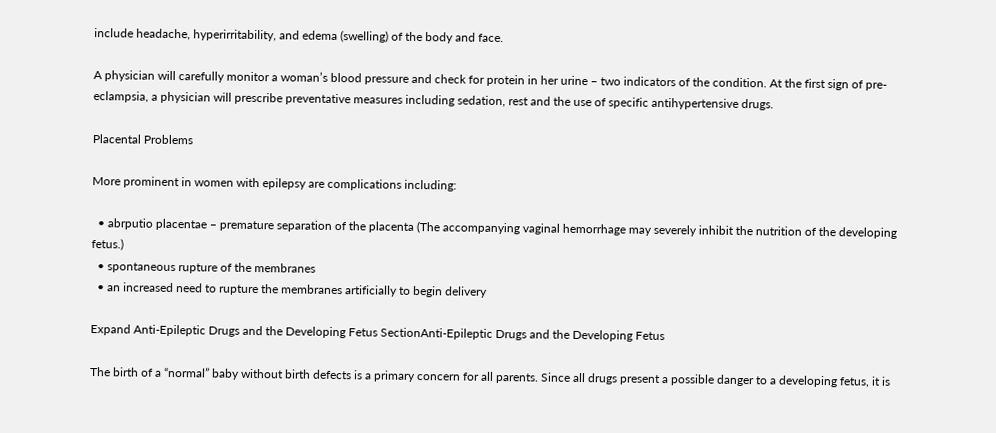include headache, hyperirritability, and edema (swelling) of the body and face.

A physician will carefully monitor a woman’s blood pressure and check for protein in her urine – two indicators of the condition. At the first sign of pre-eclampsia, a physician will prescribe preventative measures including sedation, rest and the use of specific antihypertensive drugs.

Placental Problems

More prominent in women with epilepsy are complications including:

  • abrputio placentae – premature separation of the placenta (The accompanying vaginal hemorrhage may severely inhibit the nutrition of the developing fetus.)
  • spontaneous rupture of the membranes
  • an increased need to rupture the membranes artificially to begin delivery

Expand Anti-Epileptic Drugs and the Developing Fetus SectionAnti-Epileptic Drugs and the Developing Fetus

The birth of a “normal” baby without birth defects is a primary concern for all parents. Since all drugs present a possible danger to a developing fetus, it is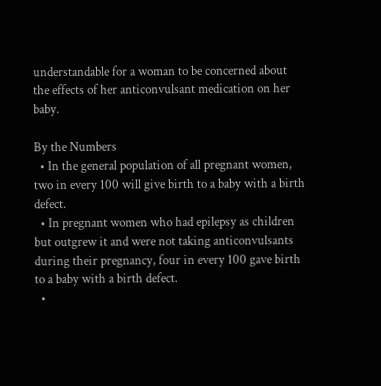understandable for a woman to be concerned about the effects of her anticonvulsant medication on her baby.

By the Numbers
  • In the general population of all pregnant women, two in every 100 will give birth to a baby with a birth defect.
  • In pregnant women who had epilepsy as children but outgrew it and were not taking anticonvulsants during their pregnancy, four in every 100 gave birth to a baby with a birth defect.
  •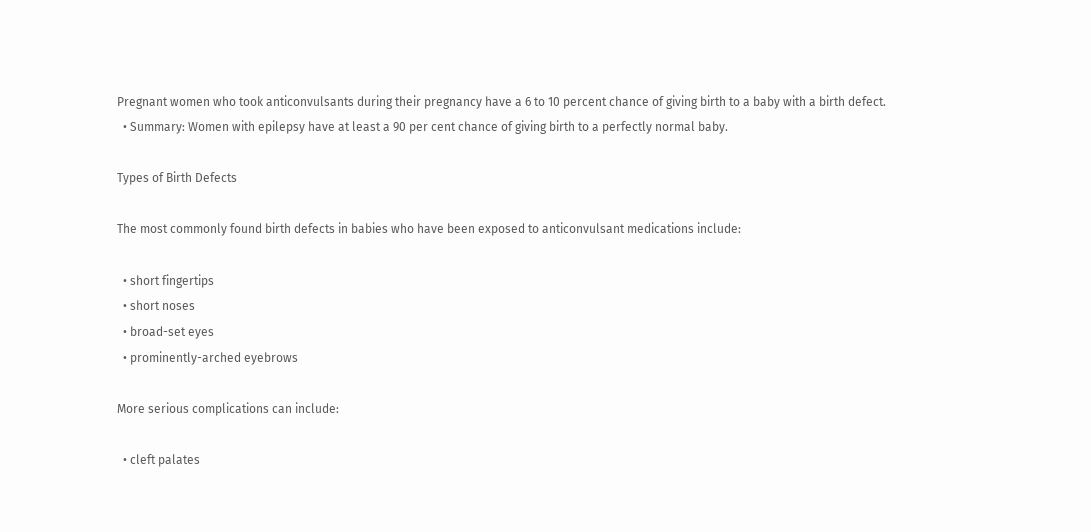Pregnant women who took anticonvulsants during their pregnancy have a 6 to 10 percent chance of giving birth to a baby with a birth defect.
  • Summary: Women with epilepsy have at least a 90 per cent chance of giving birth to a perfectly normal baby.

Types of Birth Defects

The most commonly found birth defects in babies who have been exposed to anticonvulsant medications include:

  • short fingertips
  • short noses
  • broad-set eyes
  • prominently-arched eyebrows

More serious complications can include:

  • cleft palates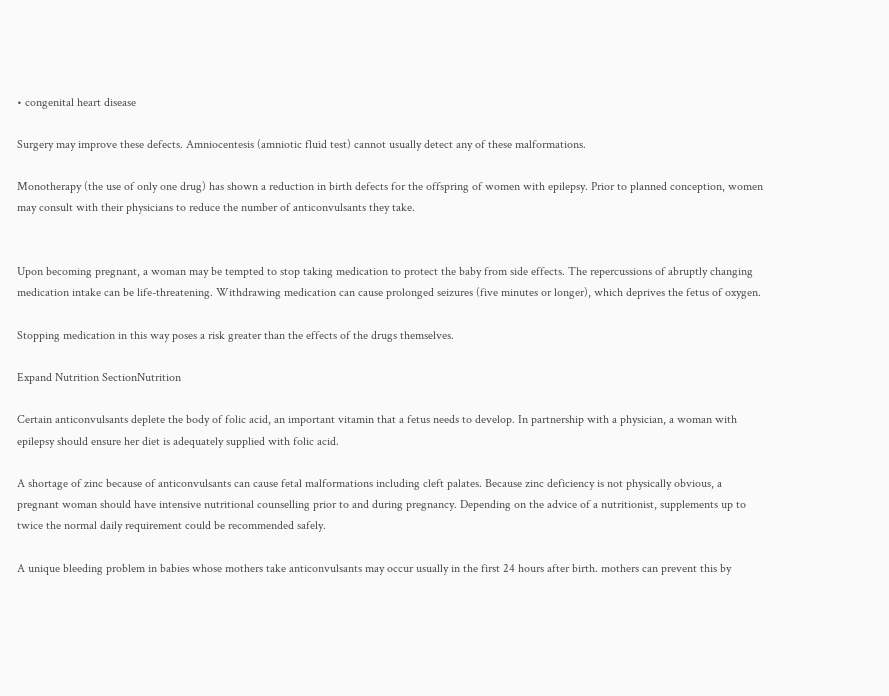• congenital heart disease

Surgery may improve these defects. Amniocentesis (amniotic fluid test) cannot usually detect any of these malformations.

Monotherapy (the use of only one drug) has shown a reduction in birth defects for the offspring of women with epilepsy. Prior to planned conception, women may consult with their physicians to reduce the number of anticonvulsants they take.


Upon becoming pregnant, a woman may be tempted to stop taking medication to protect the baby from side effects. The repercussions of abruptly changing medication intake can be life-threatening. Withdrawing medication can cause prolonged seizures (five minutes or longer), which deprives the fetus of oxygen.

Stopping medication in this way poses a risk greater than the effects of the drugs themselves.

Expand Nutrition SectionNutrition

Certain anticonvulsants deplete the body of folic acid, an important vitamin that a fetus needs to develop. In partnership with a physician, a woman with epilepsy should ensure her diet is adequately supplied with folic acid.

A shortage of zinc because of anticonvulsants can cause fetal malformations including cleft palates. Because zinc deficiency is not physically obvious, a pregnant woman should have intensive nutritional counselling prior to and during pregnancy. Depending on the advice of a nutritionist, supplements up to twice the normal daily requirement could be recommended safely.

A unique bleeding problem in babies whose mothers take anticonvulsants may occur usually in the first 24 hours after birth. mothers can prevent this by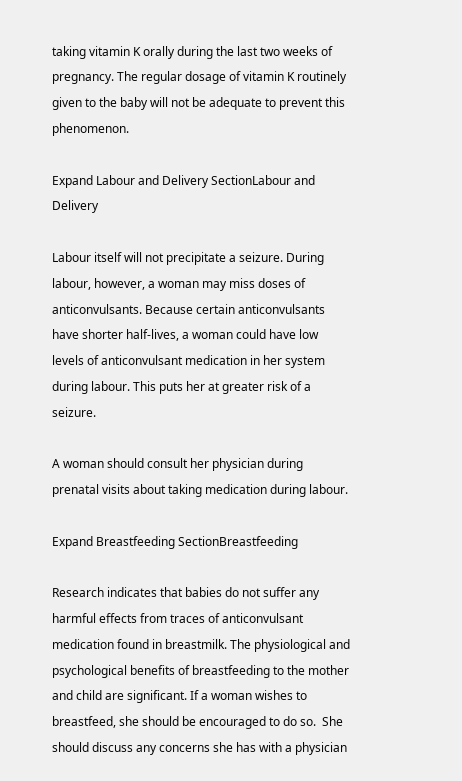taking vitamin K orally during the last two weeks of pregnancy. The regular dosage of vitamin K routinely given to the baby will not be adequate to prevent this phenomenon.

Expand Labour and Delivery SectionLabour and Delivery

Labour itself will not precipitate a seizure. During labour, however, a woman may miss doses of anticonvulsants. Because certain anticonvulsants have shorter half-lives, a woman could have low levels of anticonvulsant medication in her system during labour. This puts her at greater risk of a seizure.

A woman should consult her physician during prenatal visits about taking medication during labour.

Expand Breastfeeding SectionBreastfeeding

Research indicates that babies do not suffer any harmful effects from traces of anticonvulsant medication found in breastmilk. The physiological and psychological benefits of breastfeeding to the mother and child are significant. If a woman wishes to breastfeed, she should be encouraged to do so.  She should discuss any concerns she has with a physician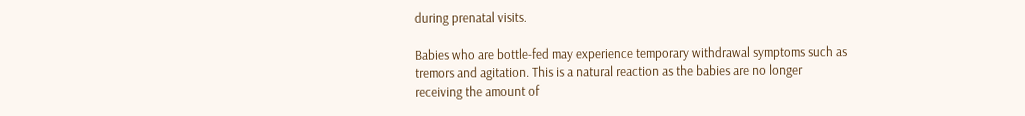during prenatal visits.

Babies who are bottle-fed may experience temporary withdrawal symptoms such as tremors and agitation. This is a natural reaction as the babies are no longer receiving the amount of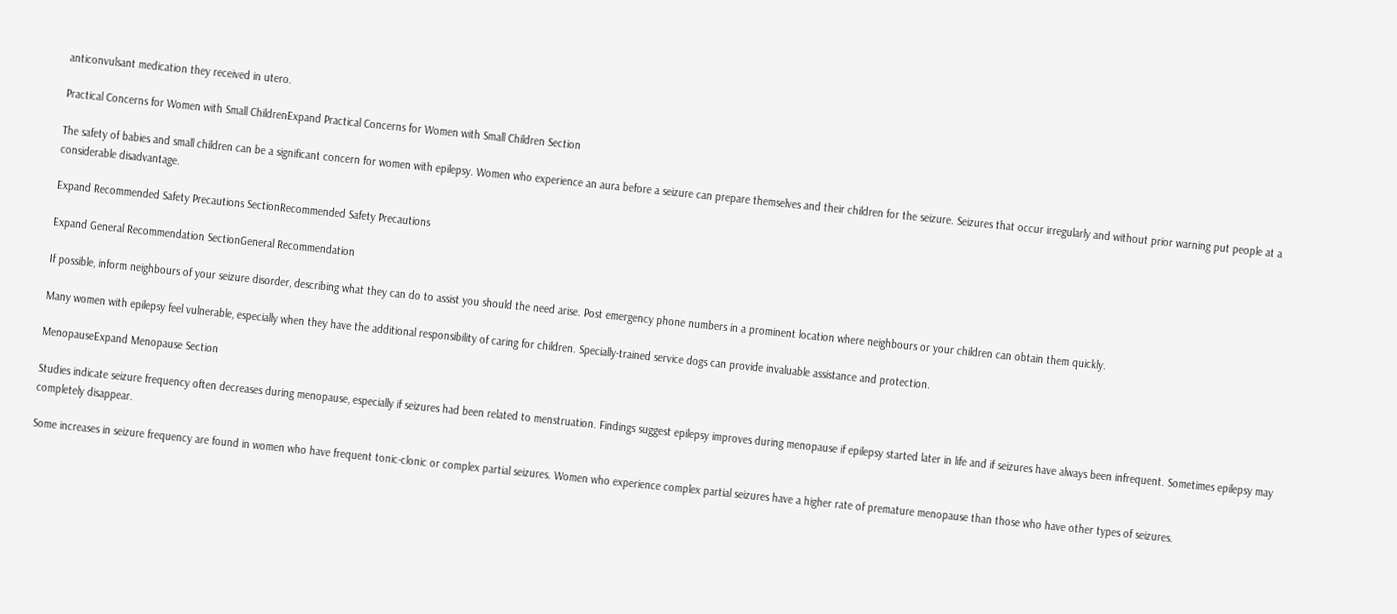anticonvulsant medication they received in utero.

Practical Concerns for Women with Small ChildrenExpand Practical Concerns for Women with Small Children Section

The safety of babies and small children can be a significant concern for women with epilepsy. Women who experience an aura before a seizure can prepare themselves and their children for the seizure. Seizures that occur irregularly and without prior warning put people at a considerable disadvantage.

Expand Recommended Safety Precautions SectionRecommended Safety Precautions

Expand General Recommendation SectionGeneral Recommendation

If possible, inform neighbours of your seizure disorder, describing what they can do to assist you should the need arise. Post emergency phone numbers in a prominent location where neighbours or your children can obtain them quickly.

Many women with epilepsy feel vulnerable, especially when they have the additional responsibility of caring for children. Specially-trained service dogs can provide invaluable assistance and protection.

MenopauseExpand Menopause Section

Studies indicate seizure frequency often decreases during menopause, especially if seizures had been related to menstruation. Findings suggest epilepsy improves during menopause if epilepsy started later in life and if seizures have always been infrequent. Sometimes epilepsy may completely disappear.

Some increases in seizure frequency are found in women who have frequent tonic-clonic or complex partial seizures. Women who experience complex partial seizures have a higher rate of premature menopause than those who have other types of seizures.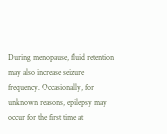During menopause, fluid retention may also increase seizure frequency. Occasionally, for unknown reasons, epilepsy may occur for the first time at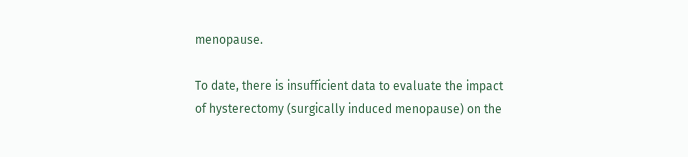menopause.

To date, there is insufficient data to evaluate the impact of hysterectomy (surgically induced menopause) on the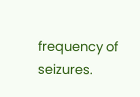frequency of seizures.